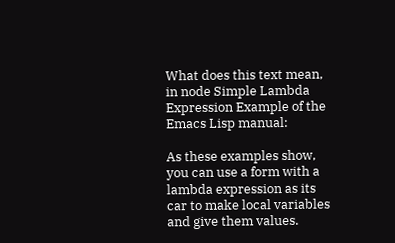What does this text mean, in node Simple Lambda Expression Example of the Emacs Lisp manual:

As these examples show, you can use a form with a lambda expression as its car to make local variables and give them values.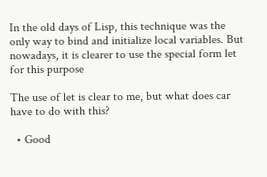In the old days of Lisp, this technique was the only way to bind and initialize local variables. But nowadays, it is clearer to use the special form let for this purpose

The use of let is clear to me, but what does car have to do with this?

  • Good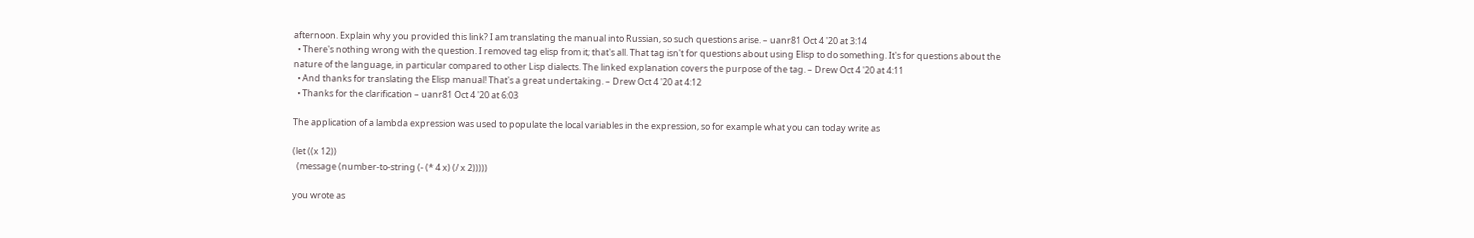afternoon. Explain why you provided this link? I am translating the manual into Russian, so such questions arise. – uanr81 Oct 4 '20 at 3:14
  • There's nothing wrong with the question. I removed tag elisp from it; that's all. That tag isn't for questions about using Elisp to do something. It's for questions about the nature of the language, in particular compared to other Lisp dialects. The linked explanation covers the purpose of the tag. – Drew Oct 4 '20 at 4:11
  • And thanks for translating the Elisp manual! That's a great undertaking. – Drew Oct 4 '20 at 4:12
  • Thanks for the clarification – uanr81 Oct 4 '20 at 6:03

The application of a lambda expression was used to populate the local variables in the expression, so for example what you can today write as

(let ((x 12))
  (message (number-to-string (- (* 4 x) (/ x 2)))))

you wrote as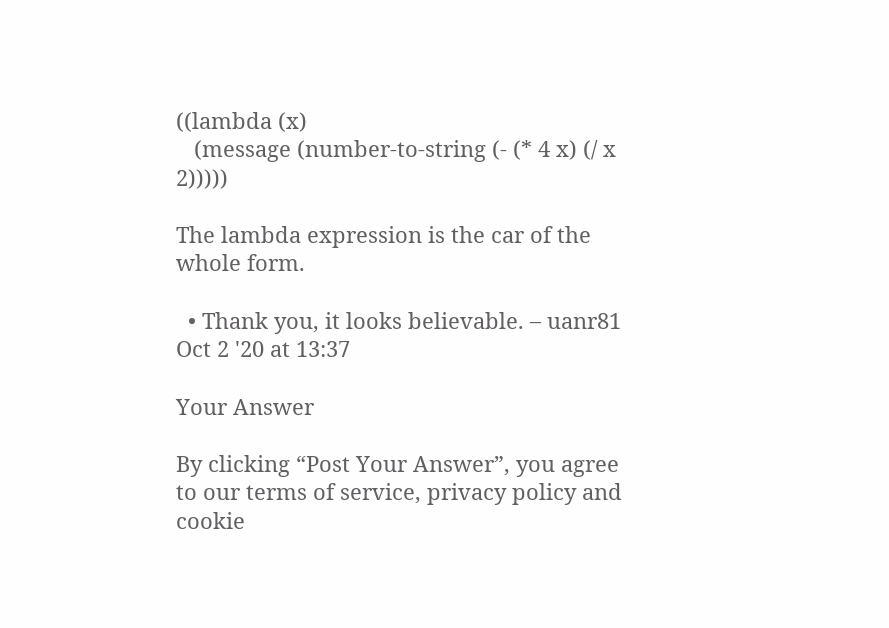((lambda (x)
   (message (number-to-string (- (* 4 x) (/ x 2)))))

The lambda expression is the car of the whole form.

  • Thank you, it looks believable. – uanr81 Oct 2 '20 at 13:37

Your Answer

By clicking “Post Your Answer”, you agree to our terms of service, privacy policy and cookie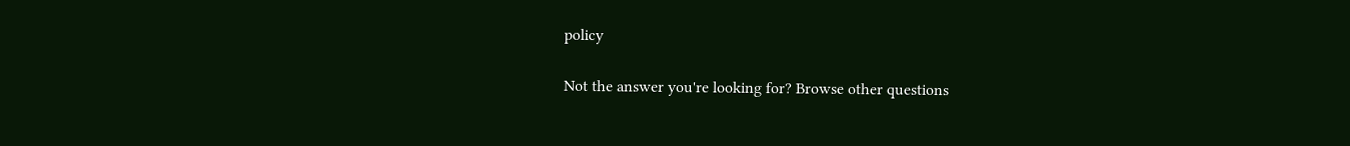policy

Not the answer you're looking for? Browse other questions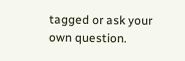tagged or ask your own question.